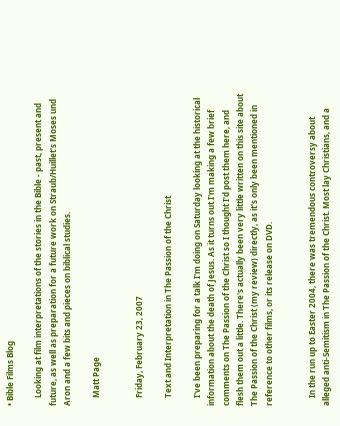• Bible Films Blog

    Looking at film interpretations of the stories in the Bible - past, present and future, as well as preparation for a future work on Straub/Huillet's Moses und Aron and a few bits and pieces on biblical studies.

    Matt Page


    Friday, February 23, 2007

    Text and Interpretation in The Passion of the Christ

    I've been preparing for a talk I'm doing on Saturday looking at the historical information about the death of Jesus. As it turns out I'm making a few brief comments on The Passion of the Christ so I thought I'd post them here, and flesh them out a little. There's actually been very little written on this site about The Passion of the Christ (my review) directly, as it's only been mentioned in reference to other films, or its release on DVD.


    In the run up to Easter 2004, there was tremendous controversy about alleged anti-Semitism in The Passion of the Christ. Most lay Christians, and a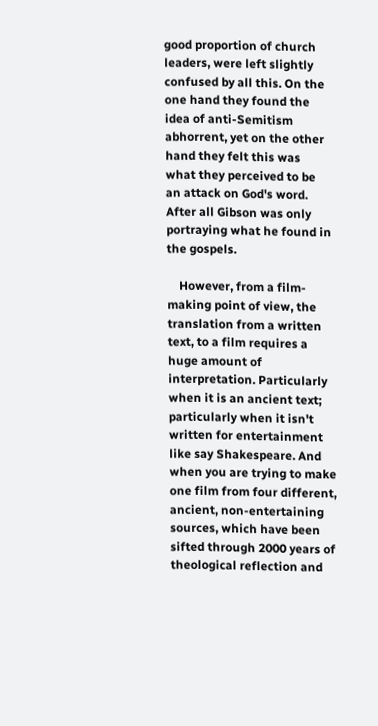good proportion of church leaders, were left slightly confused by all this. On the one hand they found the idea of anti-Semitism abhorrent, yet on the other hand they felt this was what they perceived to be an attack on God's word. After all Gibson was only portraying what he found in the gospels.

    However, from a film-making point of view, the translation from a written text, to a film requires a huge amount of interpretation. Particularly when it is an ancient text; particularly when it isn't written for entertainment like say Shakespeare. And when you are trying to make one film from four different, ancient, non-entertaining sources, which have been sifted through 2000 years of theological reflection and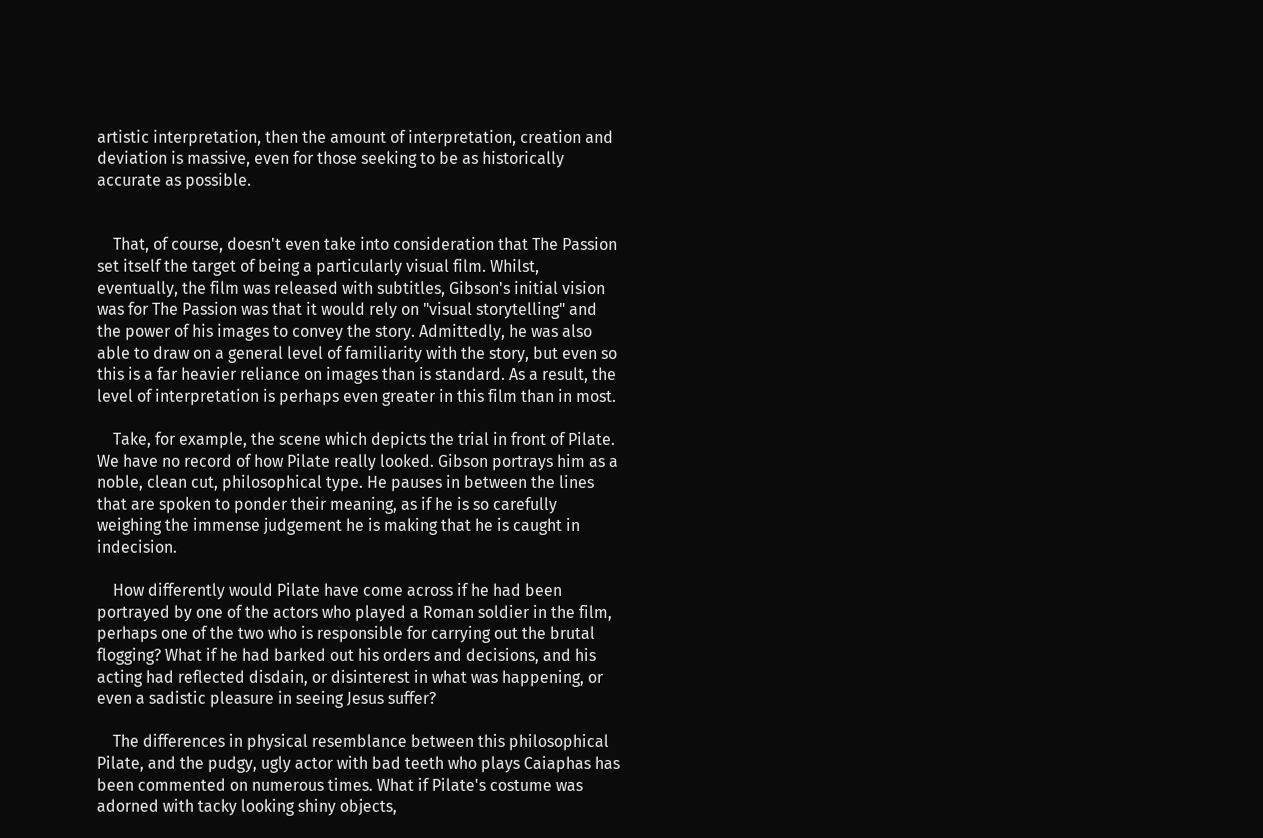artistic interpretation, then the amount of interpretation, creation and deviation is massive, even for those seeking to be as historically accurate as possible.


    That, of course, doesn't even take into consideration that The Passion set itself the target of being a particularly visual film. Whilst, eventually, the film was released with subtitles, Gibson's initial vision was for The Passion was that it would rely on "visual storytelling" and the power of his images to convey the story. Admittedly, he was also able to draw on a general level of familiarity with the story, but even so this is a far heavier reliance on images than is standard. As a result, the level of interpretation is perhaps even greater in this film than in most.

    Take, for example, the scene which depicts the trial in front of Pilate. We have no record of how Pilate really looked. Gibson portrays him as a noble, clean cut, philosophical type. He pauses in between the lines that are spoken to ponder their meaning, as if he is so carefully weighing the immense judgement he is making that he is caught in indecision.

    How differently would Pilate have come across if he had been portrayed by one of the actors who played a Roman soldier in the film, perhaps one of the two who is responsible for carrying out the brutal flogging? What if he had barked out his orders and decisions, and his acting had reflected disdain, or disinterest in what was happening, or even a sadistic pleasure in seeing Jesus suffer?

    The differences in physical resemblance between this philosophical Pilate, and the pudgy, ugly actor with bad teeth who plays Caiaphas has been commented on numerous times. What if Pilate's costume was adorned with tacky looking shiny objects,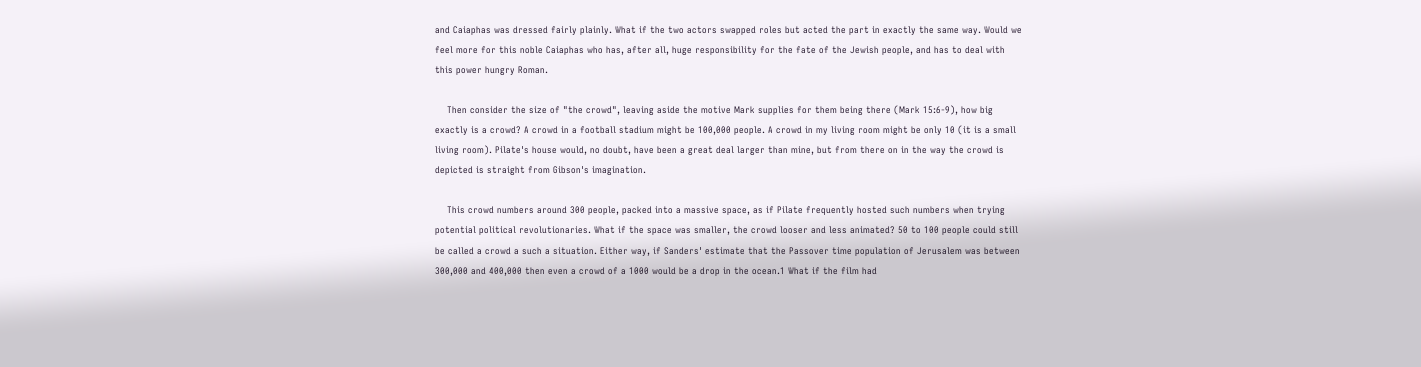and Caiaphas was dressed fairly plainly. What if the two actors swapped roles but acted the part in exactly the same way. Would we feel more for this noble Caiaphas who has, after all, huge responsibility for the fate of the Jewish people, and has to deal with this power hungry Roman.

    Then consider the size of "the crowd", leaving aside the motive Mark supplies for them being there (Mark 15:6-9), how big exactly is a crowd? A crowd in a football stadium might be 100,000 people. A crowd in my living room might be only 10 (it is a small living room). Pilate's house would, no doubt, have been a great deal larger than mine, but from there on in the way the crowd is depicted is straight from Gibson's imagination.

    This crowd numbers around 300 people, packed into a massive space, as if Pilate frequently hosted such numbers when trying potential political revolutionaries. What if the space was smaller, the crowd looser and less animated? 50 to 100 people could still be called a crowd a such a situation. Either way, if Sanders' estimate that the Passover time population of Jerusalem was between 300,000 and 400,000 then even a crowd of a 1000 would be a drop in the ocean.1 What if the film had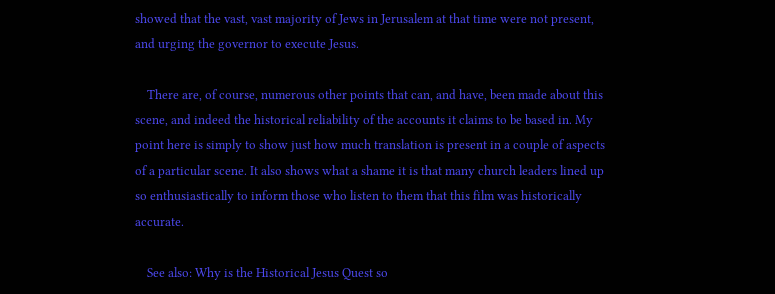showed that the vast, vast majority of Jews in Jerusalem at that time were not present, and urging the governor to execute Jesus.

    There are, of course, numerous other points that can, and have, been made about this scene, and indeed the historical reliability of the accounts it claims to be based in. My point here is simply to show just how much translation is present in a couple of aspects of a particular scene. It also shows what a shame it is that many church leaders lined up so enthusiastically to inform those who listen to them that this film was historically accurate.

    See also: Why is the Historical Jesus Quest so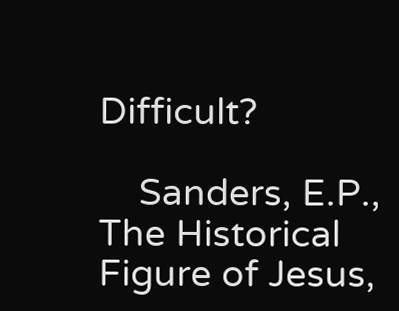Difficult?

    Sanders, E.P., The Historical Figure of Jesus,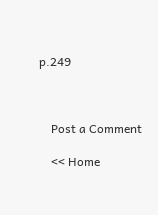p.249



    Post a Comment

    << Home